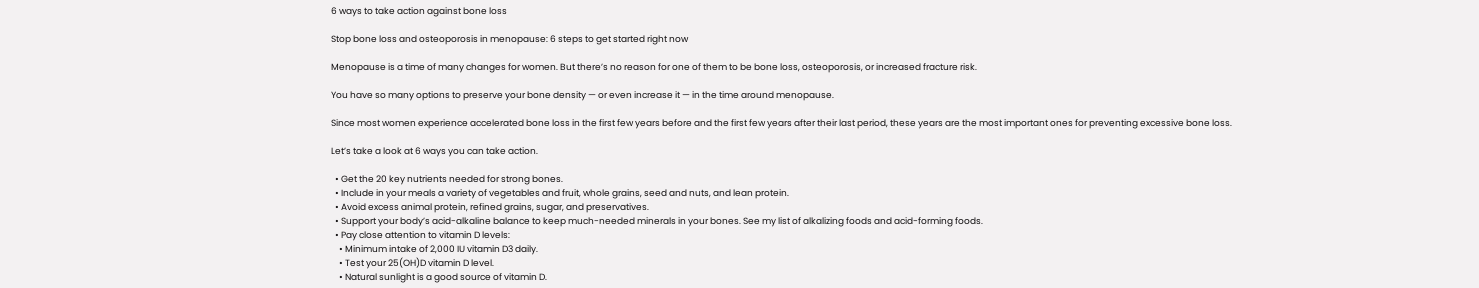6 ways to take action against bone loss

Stop bone loss and osteoporosis in menopause: 6 steps to get started right now

Menopause is a time of many changes for women. But there’s no reason for one of them to be bone loss, osteoporosis, or increased fracture risk.

You have so many options to preserve your bone density — or even increase it — in the time around menopause.

Since most women experience accelerated bone loss in the first few years before and the first few years after their last period, these years are the most important ones for preventing excessive bone loss.

Let’s take a look at 6 ways you can take action.

  • Get the 20 key nutrients needed for strong bones.
  • Include in your meals a variety of vegetables and fruit, whole grains, seed and nuts, and lean protein.
  • Avoid excess animal protein, refined grains, sugar, and preservatives.
  • Support your body’s acid-alkaline balance to keep much-needed minerals in your bones. See my list of alkalizing foods and acid-forming foods.
  • Pay close attention to vitamin D levels:
    • Minimum intake of 2,000 IU vitamin D3 daily.
    • Test your 25(OH)D vitamin D level.
    • Natural sunlight is a good source of vitamin D.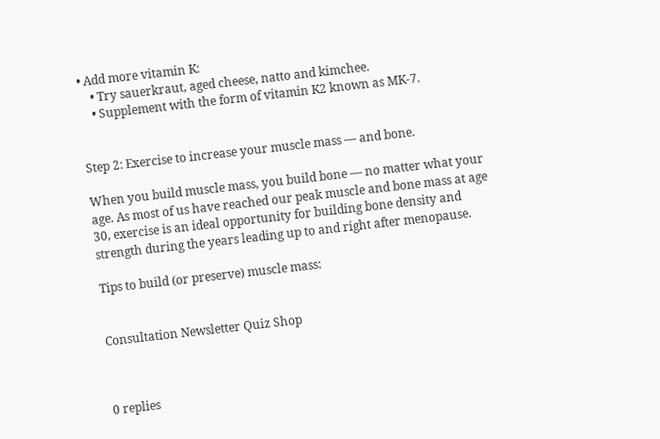• Add more vitamin K:
    • Try sauerkraut, aged cheese, natto and kimchee.
    • Supplement with the form of vitamin K2 known as MK-7.


Step 2: Exercise to increase your muscle mass — and bone.

When you build muscle mass, you build bone — no matter what your age. As most of us have reached our peak muscle and bone mass at age 30, exercise is an ideal opportunity for building bone density and strength during the years leading up to and right after menopause.

Tips to build (or preserve) muscle mass:


Consultation Newsletter Quiz Shop



0 replies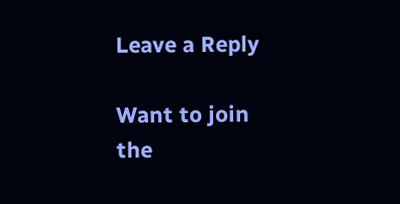Leave a Reply

Want to join the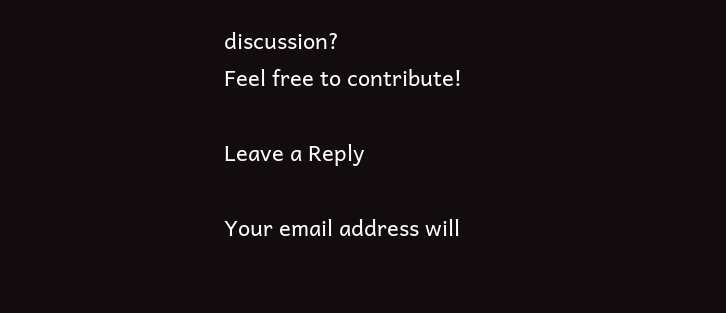discussion?
Feel free to contribute!

Leave a Reply

Your email address will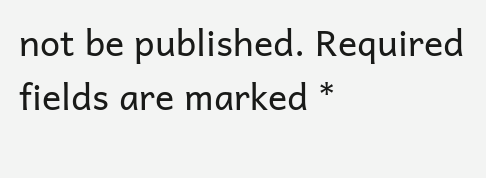not be published. Required fields are marked *